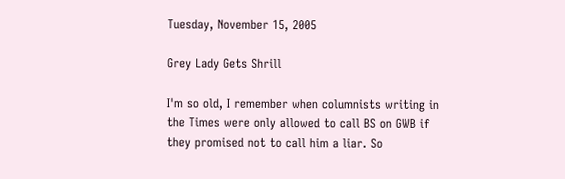Tuesday, November 15, 2005

Grey Lady Gets Shrill

I'm so old, I remember when columnists writing in the Times were only allowed to call BS on GWB if they promised not to call him a liar. So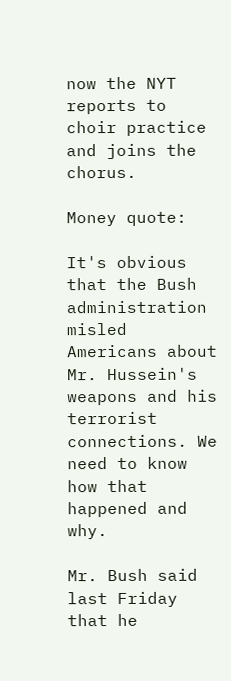now the NYT reports to choir practice and joins the chorus.

Money quote:

It's obvious that the Bush administration misled Americans about Mr. Hussein's weapons and his terrorist connections. We need to know how that happened and why.

Mr. Bush said last Friday that he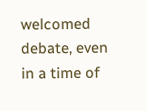welcomed debate, even in a time of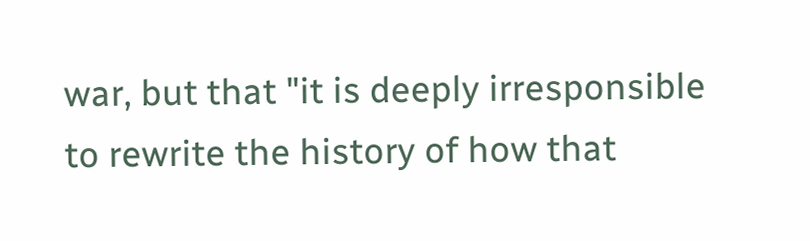war, but that "it is deeply irresponsible to rewrite the history of how that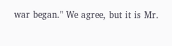war began." We agree, but it is Mr.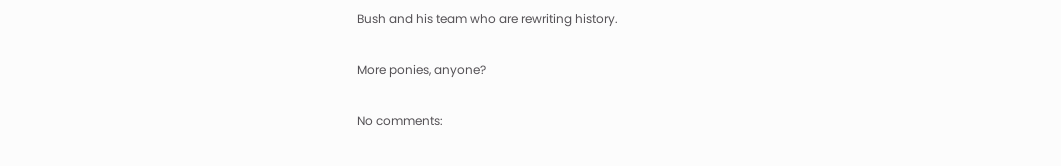Bush and his team who are rewriting history.

More ponies, anyone?

No comments: